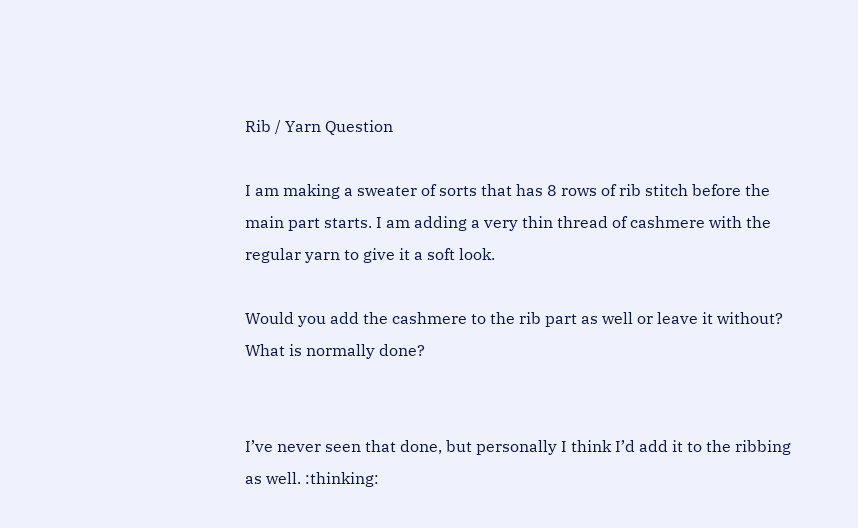Rib / Yarn Question

I am making a sweater of sorts that has 8 rows of rib stitch before the main part starts. I am adding a very thin thread of cashmere with the regular yarn to give it a soft look.

Would you add the cashmere to the rib part as well or leave it without? What is normally done?


I’ve never seen that done, but personally I think I’d add it to the ribbing as well. :thinking: